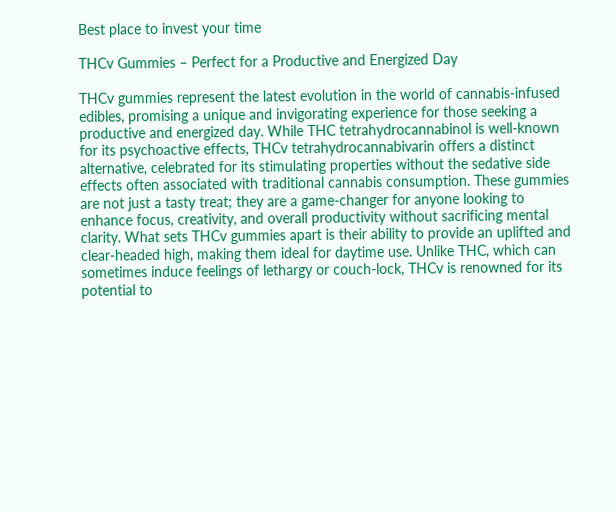Best place to invest your time

THCv Gummies – Perfect for a Productive and Energized Day

THCv gummies represent the latest evolution in the world of cannabis-infused edibles, promising a unique and invigorating experience for those seeking a productive and energized day. While THC tetrahydrocannabinol is well-known for its psychoactive effects, THCv tetrahydrocannabivarin offers a distinct alternative, celebrated for its stimulating properties without the sedative side effects often associated with traditional cannabis consumption. These gummies are not just a tasty treat; they are a game-changer for anyone looking to enhance focus, creativity, and overall productivity without sacrificing mental clarity. What sets THCv gummies apart is their ability to provide an uplifted and clear-headed high, making them ideal for daytime use. Unlike THC, which can sometimes induce feelings of lethargy or couch-lock, THCv is renowned for its potential to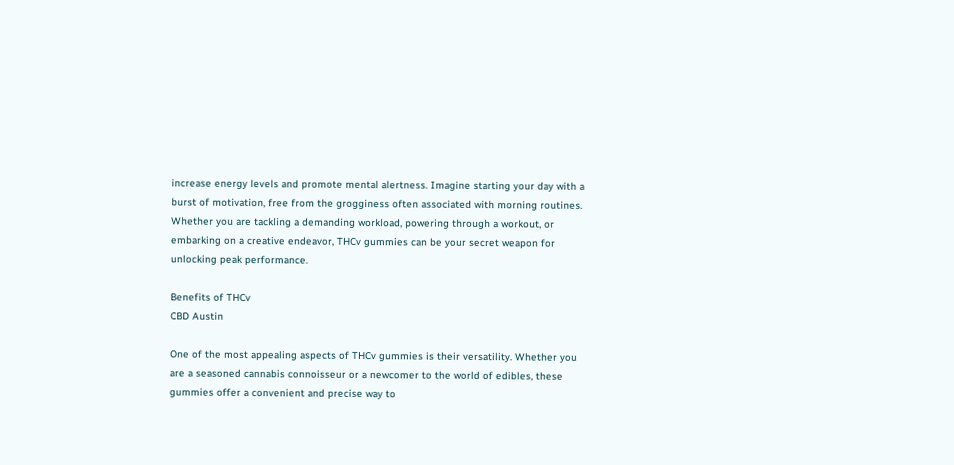increase energy levels and promote mental alertness. Imagine starting your day with a burst of motivation, free from the grogginess often associated with morning routines. Whether you are tackling a demanding workload, powering through a workout, or embarking on a creative endeavor, THCv gummies can be your secret weapon for unlocking peak performance.

Benefits of THCv
CBD Austin

One of the most appealing aspects of THCv gummies is their versatility. Whether you are a seasoned cannabis connoisseur or a newcomer to the world of edibles, these gummies offer a convenient and precise way to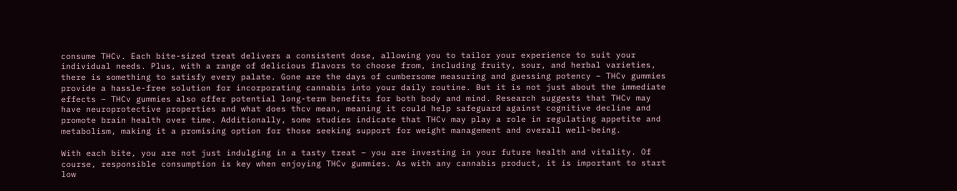consume THCv. Each bite-sized treat delivers a consistent dose, allowing you to tailor your experience to suit your individual needs. Plus, with a range of delicious flavors to choose from, including fruity, sour, and herbal varieties, there is something to satisfy every palate. Gone are the days of cumbersome measuring and guessing potency – THCv gummies provide a hassle-free solution for incorporating cannabis into your daily routine. But it is not just about the immediate effects – THCv gummies also offer potential long-term benefits for both body and mind. Research suggests that THCv may have neuroprotective properties and what does thcv mean, meaning it could help safeguard against cognitive decline and promote brain health over time. Additionally, some studies indicate that THCv may play a role in regulating appetite and metabolism, making it a promising option for those seeking support for weight management and overall well-being.

With each bite, you are not just indulging in a tasty treat – you are investing in your future health and vitality. Of course, responsible consumption is key when enjoying THCv gummies. As with any cannabis product, it is important to start low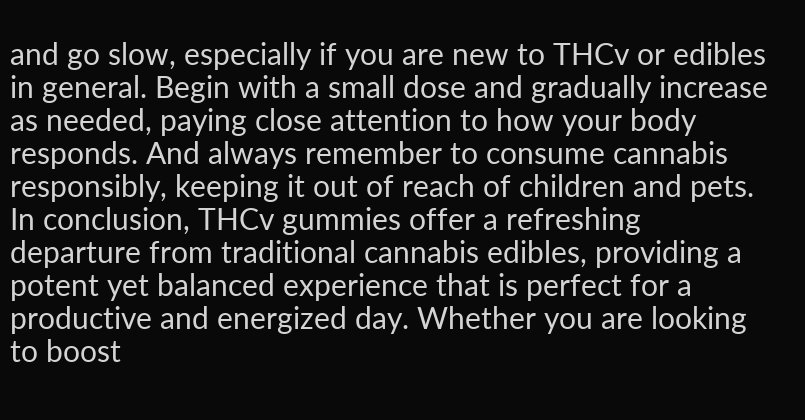and go slow, especially if you are new to THCv or edibles in general. Begin with a small dose and gradually increase as needed, paying close attention to how your body responds. And always remember to consume cannabis responsibly, keeping it out of reach of children and pets. In conclusion, THCv gummies offer a refreshing departure from traditional cannabis edibles, providing a potent yet balanced experience that is perfect for a productive and energized day. Whether you are looking to boost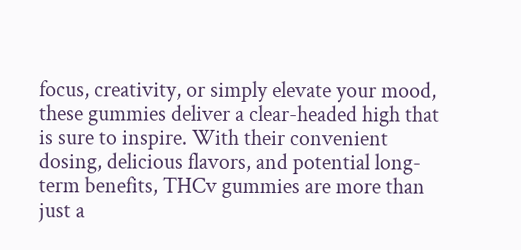focus, creativity, or simply elevate your mood, these gummies deliver a clear-headed high that is sure to inspire. With their convenient dosing, delicious flavors, and potential long-term benefits, THCv gummies are more than just a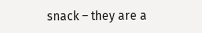snack – they are a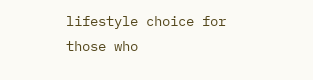lifestyle choice for those who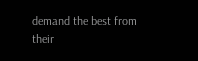demand the best from their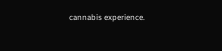cannabis experience.